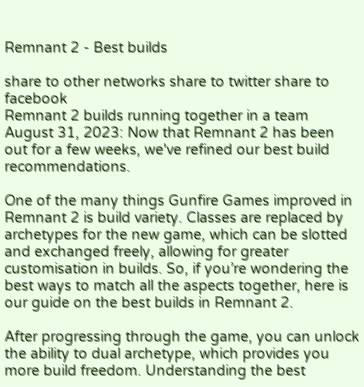Remnant 2 - Best builds

share to other networks share to twitter share to facebook
Remnant 2 builds running together in a team
August 31, 2023: Now that Remnant 2 has been out for a few weeks, we've refined our best build recommendations.

One of the many things Gunfire Games improved in Remnant 2 is build variety. Classes are replaced by archetypes for the new game, which can be slotted and exchanged freely, allowing for greater customisation in builds. So, if you’re wondering the best ways to match all the aspects together, here is our guide on the best builds in Remnant 2.

After progressing through the game, you can unlock the ability to dual archetype, which provides you more build freedom. Understanding the best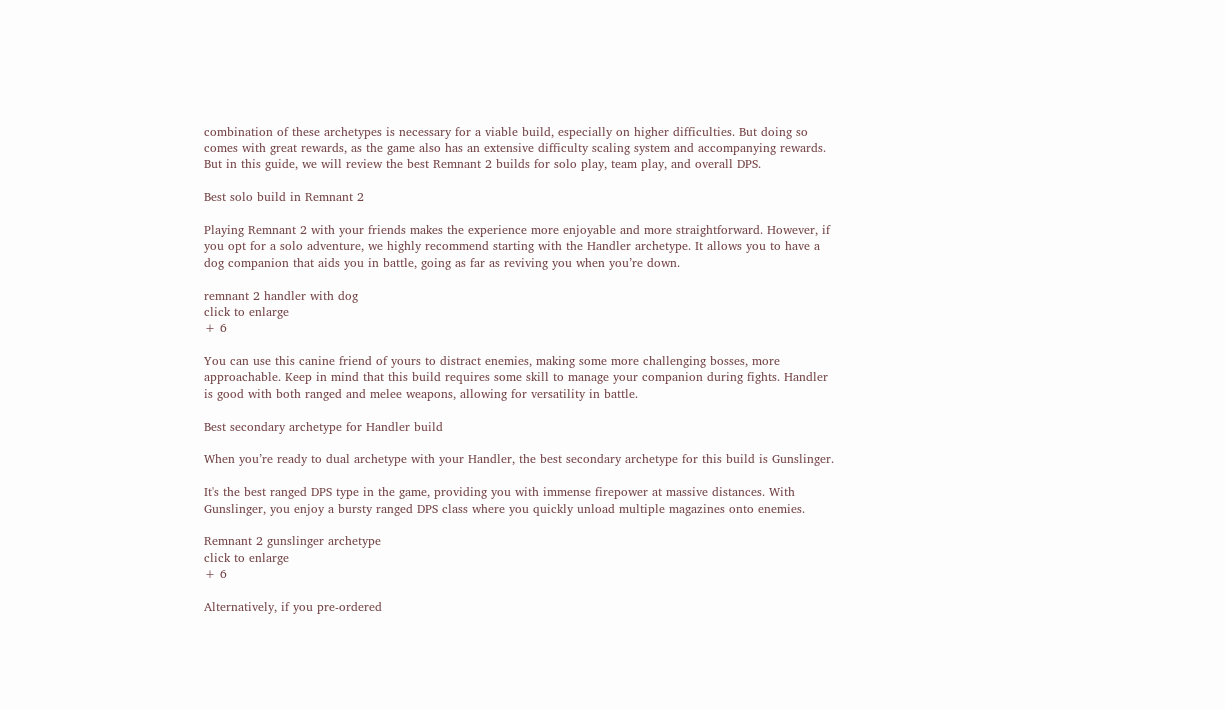combination of these archetypes is necessary for a viable build, especially on higher difficulties. But doing so comes with great rewards, as the game also has an extensive difficulty scaling system and accompanying rewards. But in this guide, we will review the best Remnant 2 builds for solo play, team play, and overall DPS.

Best solo build in Remnant 2

Playing Remnant 2 with your friends makes the experience more enjoyable and more straightforward. However, if you opt for a solo adventure, we highly recommend starting with the Handler archetype. It allows you to have a dog companion that aids you in battle, going as far as reviving you when you’re down.

remnant 2 handler with dog
click to enlarge
+ 6

You can use this canine friend of yours to distract enemies, making some more challenging bosses, more approachable. Keep in mind that this build requires some skill to manage your companion during fights. Handler is good with both ranged and melee weapons, allowing for versatility in battle.

Best secondary archetype for Handler build

When you’re ready to dual archetype with your Handler, the best secondary archetype for this build is Gunslinger.

It's the best ranged DPS type in the game, providing you with immense firepower at massive distances. With Gunslinger, you enjoy a bursty ranged DPS class where you quickly unload multiple magazines onto enemies.

Remnant 2 gunslinger archetype
click to enlarge
+ 6

Alternatively, if you pre-ordered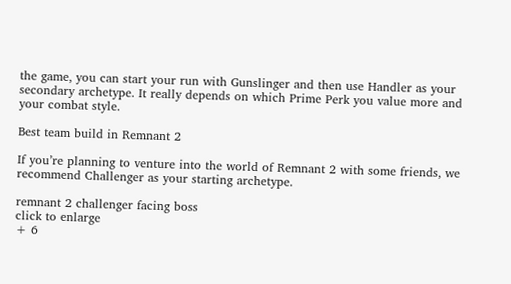the game, you can start your run with Gunslinger and then use Handler as your secondary archetype. It really depends on which Prime Perk you value more and your combat style.

Best team build in Remnant 2

If you’re planning to venture into the world of Remnant 2 with some friends, we recommend Challenger as your starting archetype.

remnant 2 challenger facing boss
click to enlarge
+ 6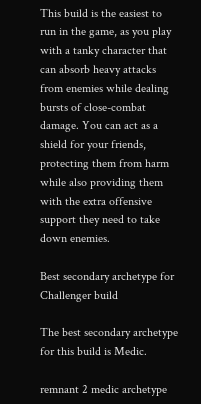This build is the easiest to run in the game, as you play with a tanky character that can absorb heavy attacks from enemies while dealing bursts of close-combat damage. You can act as a shield for your friends, protecting them from harm while also providing them with the extra offensive support they need to take down enemies.

Best secondary archetype for Challenger build

The best secondary archetype for this build is Medic.

remnant 2 medic archetype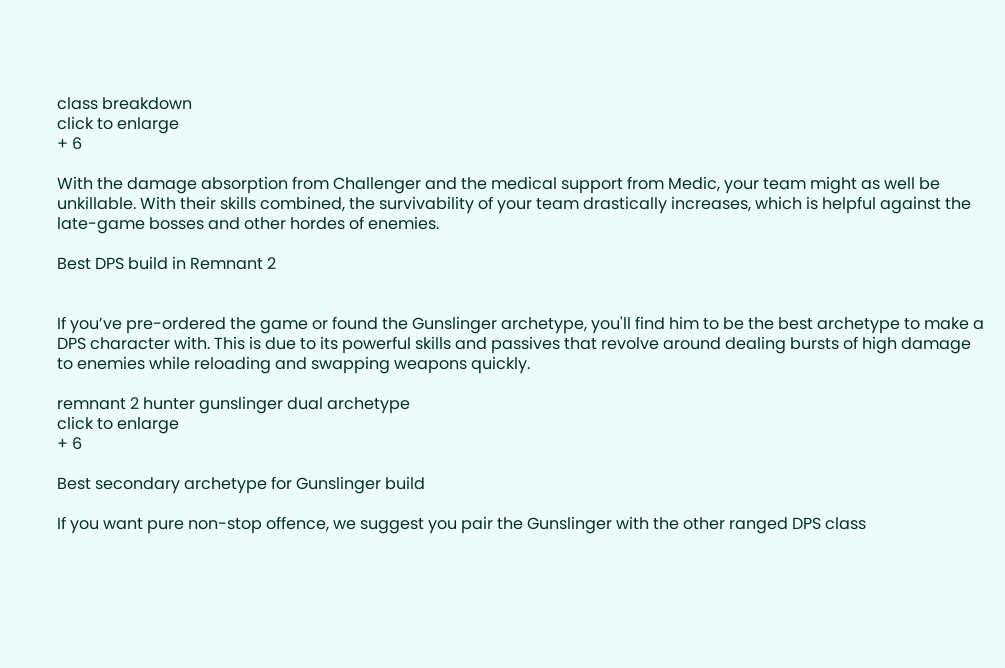class breakdown
click to enlarge
+ 6

With the damage absorption from Challenger and the medical support from Medic, your team might as well be unkillable. With their skills combined, the survivability of your team drastically increases, which is helpful against the late-game bosses and other hordes of enemies.

Best DPS build in Remnant 2


If you’ve pre-ordered the game or found the Gunslinger archetype, you'll find him to be the best archetype to make a DPS character with. This is due to its powerful skills and passives that revolve around dealing bursts of high damage to enemies while reloading and swapping weapons quickly.

remnant 2 hunter gunslinger dual archetype
click to enlarge
+ 6

Best secondary archetype for Gunslinger build

If you want pure non-stop offence, we suggest you pair the Gunslinger with the other ranged DPS class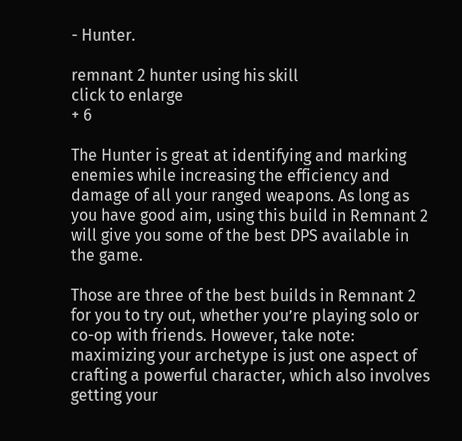- Hunter.

remnant 2 hunter using his skill
click to enlarge
+ 6

The Hunter is great at identifying and marking enemies while increasing the efficiency and damage of all your ranged weapons. As long as you have good aim, using this build in Remnant 2 will give you some of the best DPS available in the game.

Those are three of the best builds in Remnant 2 for you to try out, whether you’re playing solo or co-op with friends. However, take note: maximizing your archetype is just one aspect of crafting a powerful character, which also involves getting your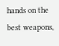hands on the best weapons,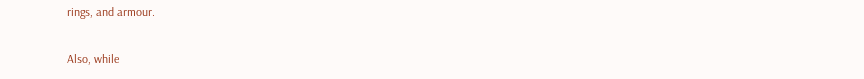rings, and armour.

Also, while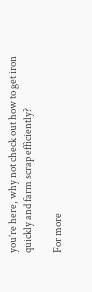you’re here, why not check out how to get iron quickly and farm scrap efficiently?

For more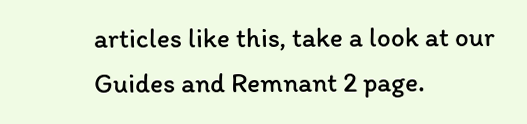articles like this, take a look at our Guides and Remnant 2 page.